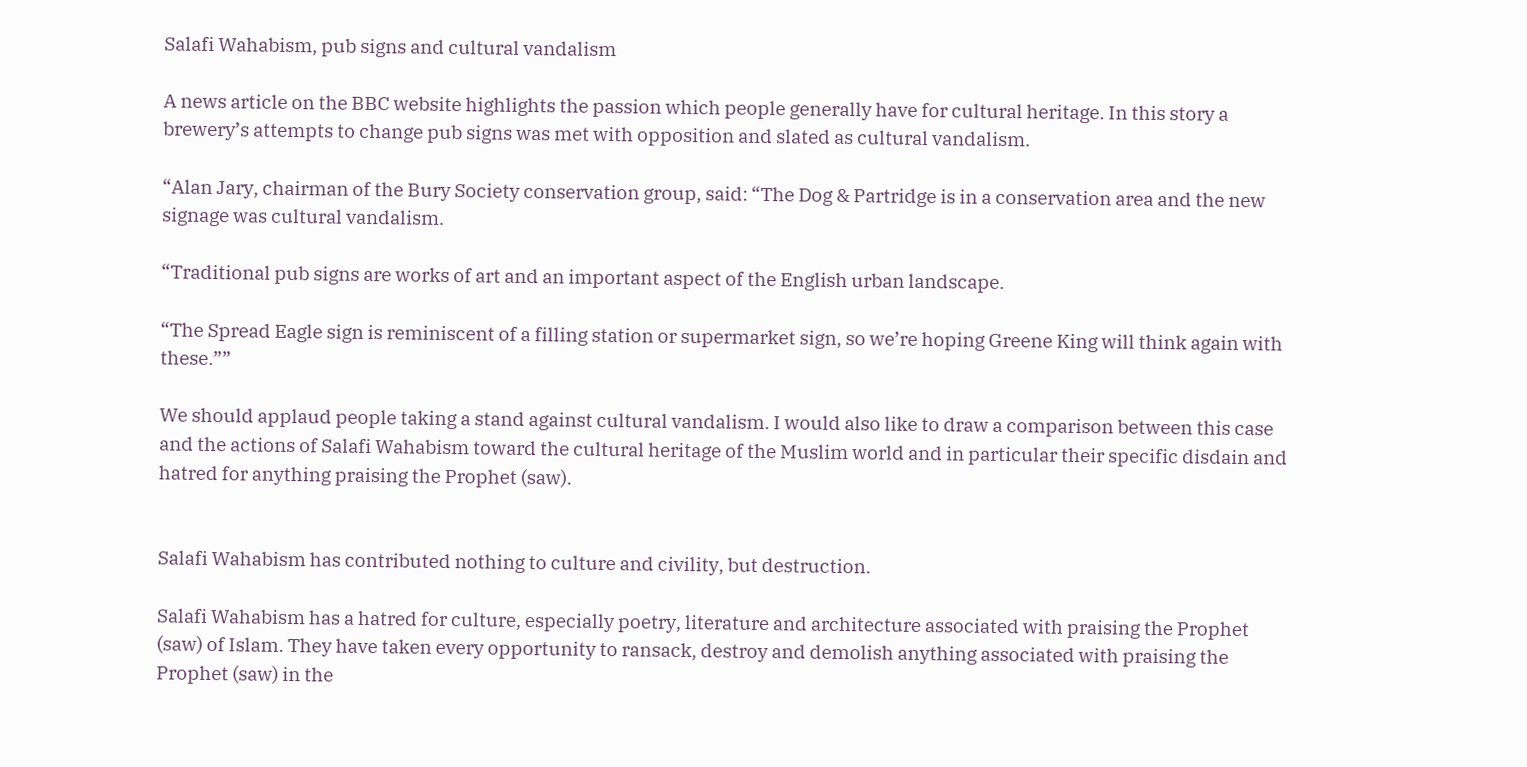Salafi Wahabism, pub signs and cultural vandalism

A news article on the BBC website highlights the passion which people generally have for cultural heritage. In this story a brewery’s attempts to change pub signs was met with opposition and slated as cultural vandalism.

“Alan Jary, chairman of the Bury Society conservation group, said: “The Dog & Partridge is in a conservation area and the new signage was cultural vandalism.

“Traditional pub signs are works of art and an important aspect of the English urban landscape.

“The Spread Eagle sign is reminiscent of a filling station or supermarket sign, so we’re hoping Greene King will think again with these.””

We should applaud people taking a stand against cultural vandalism. I would also like to draw a comparison between this case and the actions of Salafi Wahabism toward the cultural heritage of the Muslim world and in particular their specific disdain and hatred for anything praising the Prophet (saw).


Salafi Wahabism has contributed nothing to culture and civility, but destruction.

Salafi Wahabism has a hatred for culture, especially poetry, literature and architecture associated with praising the Prophet (saw) of Islam. They have taken every opportunity to ransack, destroy and demolish anything associated with praising the Prophet (saw) in the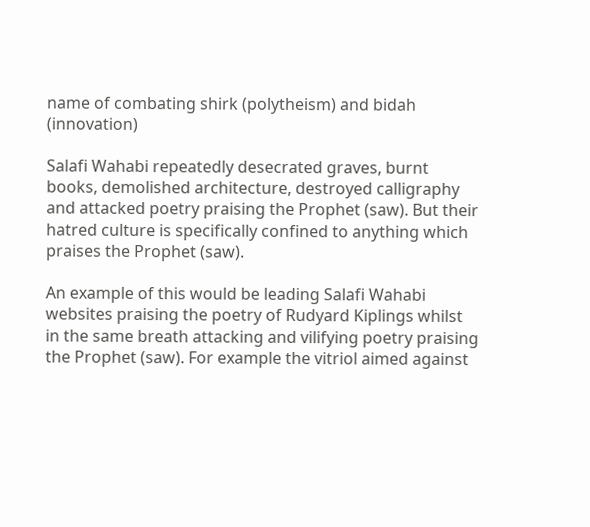name of combating shirk (polytheism) and bidah (innovation)

Salafi Wahabi repeatedly desecrated graves, burnt books, demolished architecture, destroyed calligraphy and attacked poetry praising the Prophet (saw). But their hatred culture is specifically confined to anything which praises the Prophet (saw).

An example of this would be leading Salafi Wahabi websites praising the poetry of Rudyard Kiplings whilst in the same breath attacking and vilifying poetry praising the Prophet (saw). For example the vitriol aimed against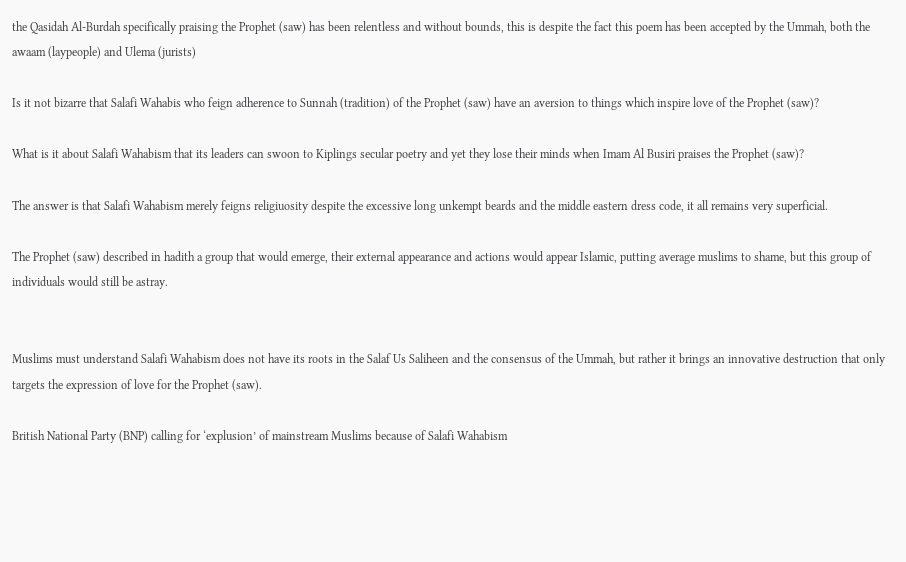the Qasidah Al-Burdah specifically praising the Prophet (saw) has been relentless and without bounds, this is despite the fact this poem has been accepted by the Ummah, both the awaam (laypeople) and Ulema (jurists)

Is it not bizarre that Salafi Wahabis who feign adherence to Sunnah (tradition) of the Prophet (saw) have an aversion to things which inspire love of the Prophet (saw)?

What is it about Salafi Wahabism that its leaders can swoon to Kiplings secular poetry and yet they lose their minds when Imam Al Busiri praises the Prophet (saw)?

The answer is that Salafi Wahabism merely feigns religiuosity despite the excessive long unkempt beards and the middle eastern dress code, it all remains very superficial.

The Prophet (saw) described in hadith a group that would emerge, their external appearance and actions would appear Islamic, putting average muslims to shame, but this group of individuals would still be astray.


Muslims must understand Salafi Wahabism does not have its roots in the Salaf Us Saliheen and the consensus of the Ummah, but rather it brings an innovative destruction that only targets the expression of love for the Prophet (saw).

British National Party (BNP) calling for ‘explusion’ of mainstream Muslims because of Salafi Wahabism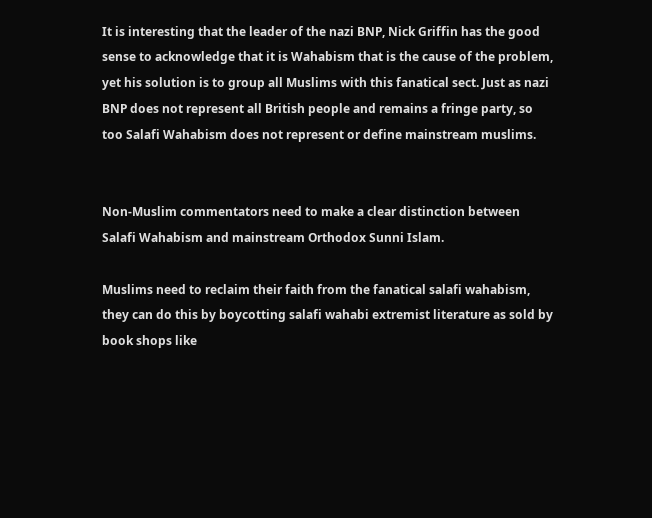It is interesting that the leader of the nazi BNP, Nick Griffin has the good sense to acknowledge that it is Wahabism that is the cause of the problem, yet his solution is to group all Muslims with this fanatical sect. Just as nazi BNP does not represent all British people and remains a fringe party, so too Salafi Wahabism does not represent or define mainstream muslims.


Non-Muslim commentators need to make a clear distinction between Salafi Wahabism and mainstream Orthodox Sunni Islam.

Muslims need to reclaim their faith from the fanatical salafi wahabism, they can do this by boycotting salafi wahabi extremist literature as sold by book shops like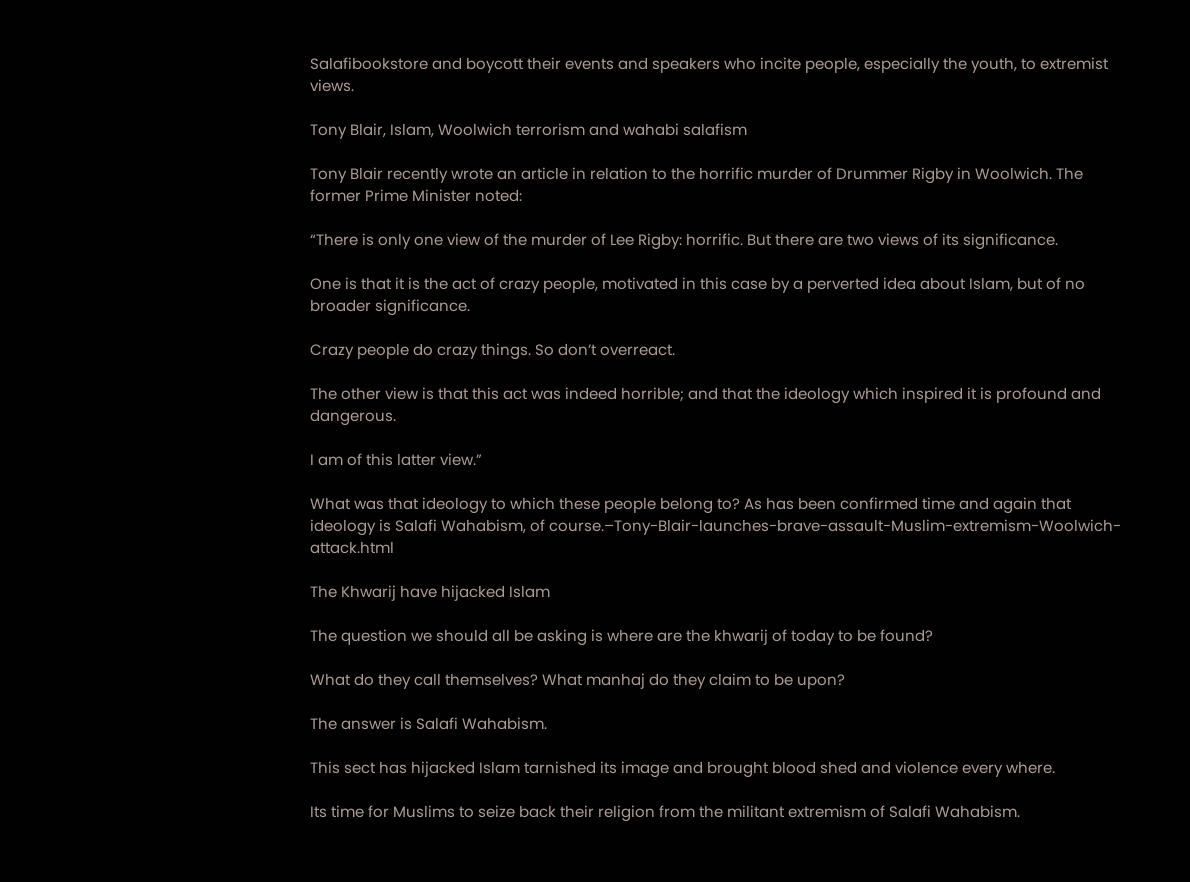Salafibookstore and boycott their events and speakers who incite people, especially the youth, to extremist views.

Tony Blair, Islam, Woolwich terrorism and wahabi salafism

Tony Blair recently wrote an article in relation to the horrific murder of Drummer Rigby in Woolwich. The former Prime Minister noted:

“There is only one view of the murder of Lee Rigby: horrific. But there are two views of its significance.

One is that it is the act of crazy people, motivated in this case by a perverted idea about Islam, but of no broader significance.

Crazy people do crazy things. So don’t overreact.

The other view is that this act was indeed horrible; and that the ideology which inspired it is profound and dangerous.

I am of this latter view.”

What was that ideology to which these people belong to? As has been confirmed time and again that ideology is Salafi Wahabism, of course.–Tony-Blair-launches-brave-assault-Muslim-extremism-Woolwich-attack.html

The Khwarij have hijacked Islam

The question we should all be asking is where are the khwarij of today to be found?

What do they call themselves? What manhaj do they claim to be upon?

The answer is Salafi Wahabism.

This sect has hijacked Islam tarnished its image and brought blood shed and violence every where.

Its time for Muslims to seize back their religion from the militant extremism of Salafi Wahabism.